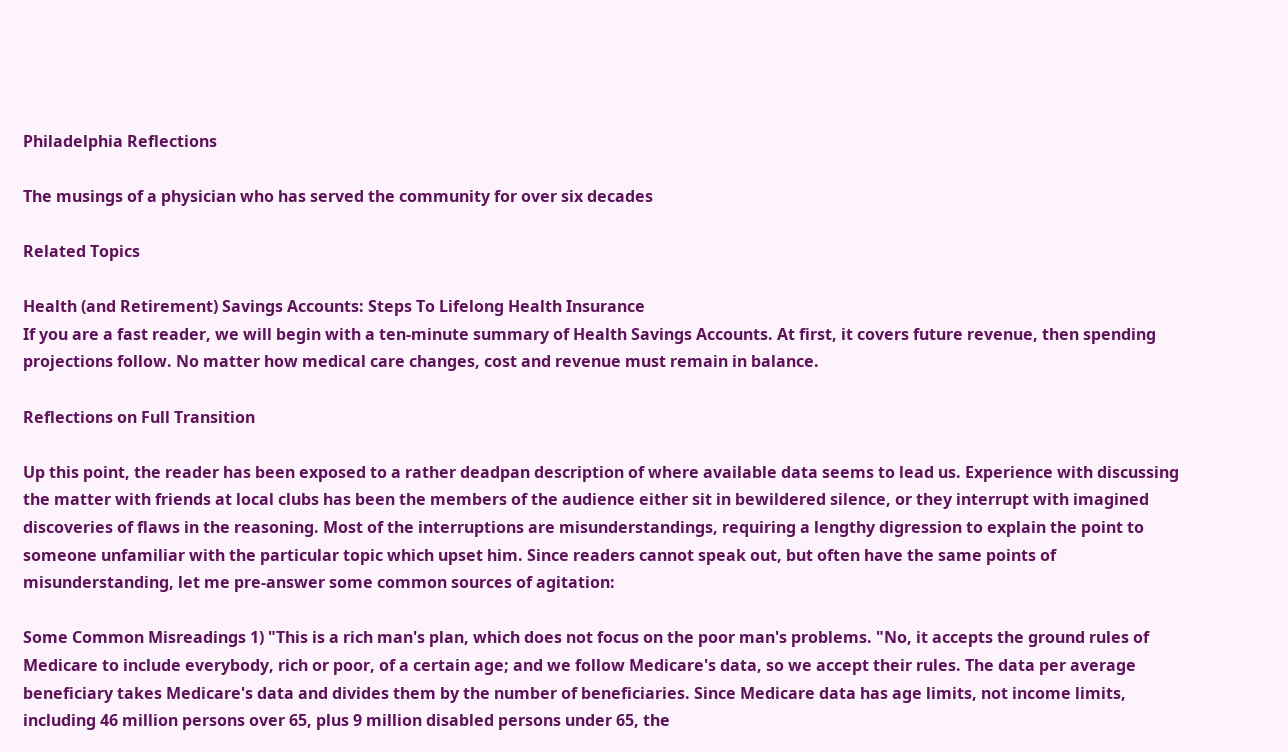Philadelphia Reflections

The musings of a physician who has served the community for over six decades

Related Topics

Health (and Retirement) Savings Accounts: Steps To Lifelong Health Insurance
If you are a fast reader, we will begin with a ten-minute summary of Health Savings Accounts. At first, it covers future revenue, then spending projections follow. No matter how medical care changes, cost and revenue must remain in balance.

Reflections on Full Transition

Up this point, the reader has been exposed to a rather deadpan description of where available data seems to lead us. Experience with discussing the matter with friends at local clubs has been the members of the audience either sit in bewildered silence, or they interrupt with imagined discoveries of flaws in the reasoning. Most of the interruptions are misunderstandings, requiring a lengthy digression to explain the point to someone unfamiliar with the particular topic which upset him. Since readers cannot speak out, but often have the same points of misunderstanding, let me pre-answer some common sources of agitation:

Some Common Misreadings 1) "This is a rich man's plan, which does not focus on the poor man's problems. "No, it accepts the ground rules of Medicare to include everybody, rich or poor, of a certain age; and we follow Medicare's data, so we accept their rules. The data per average beneficiary takes Medicare's data and divides them by the number of beneficiaries. Since Medicare data has age limits, not income limits, including 46 million persons over 65, plus 9 million disabled persons under 65, the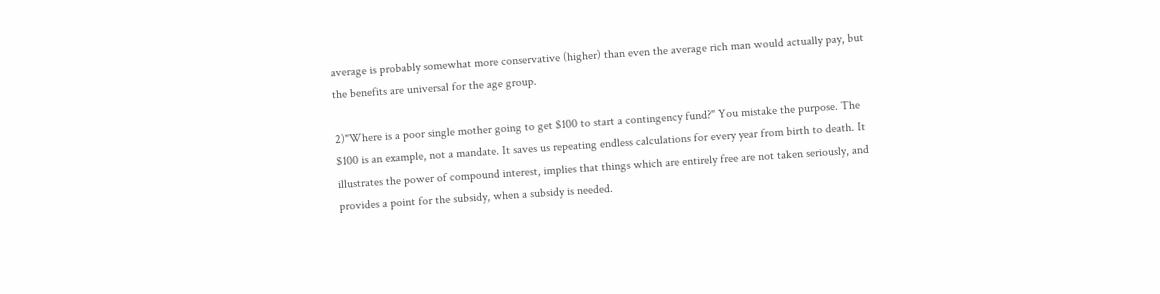average is probably somewhat more conservative (higher) than even the average rich man would actually pay, but the benefits are universal for the age group.

2)"Where is a poor single mother going to get $100 to start a contingency fund?" You mistake the purpose. The $100 is an example, not a mandate. It saves us repeating endless calculations for every year from birth to death. It illustrates the power of compound interest, implies that things which are entirely free are not taken seriously, and provides a point for the subsidy, when a subsidy is needed.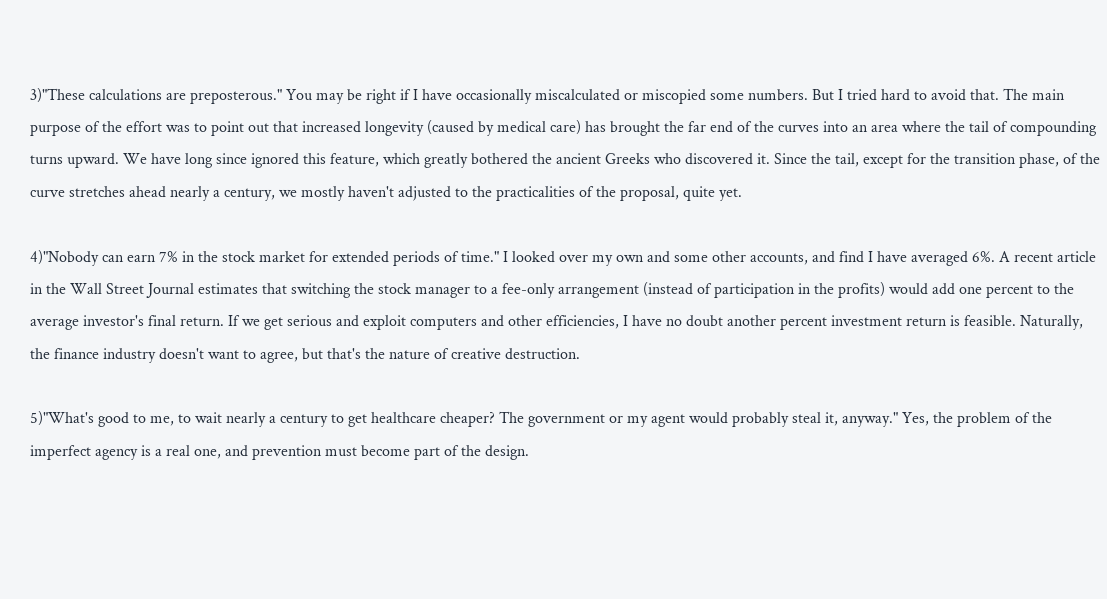3)"These calculations are preposterous." You may be right if I have occasionally miscalculated or miscopied some numbers. But I tried hard to avoid that. The main purpose of the effort was to point out that increased longevity (caused by medical care) has brought the far end of the curves into an area where the tail of compounding turns upward. We have long since ignored this feature, which greatly bothered the ancient Greeks who discovered it. Since the tail, except for the transition phase, of the curve stretches ahead nearly a century, we mostly haven't adjusted to the practicalities of the proposal, quite yet.

4)"Nobody can earn 7% in the stock market for extended periods of time." I looked over my own and some other accounts, and find I have averaged 6%. A recent article in the Wall Street Journal estimates that switching the stock manager to a fee-only arrangement (instead of participation in the profits) would add one percent to the average investor's final return. If we get serious and exploit computers and other efficiencies, I have no doubt another percent investment return is feasible. Naturally, the finance industry doesn't want to agree, but that's the nature of creative destruction.

5)"What's good to me, to wait nearly a century to get healthcare cheaper? The government or my agent would probably steal it, anyway." Yes, the problem of the imperfect agency is a real one, and prevention must become part of the design.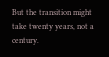But the transition might take twenty years, not a century.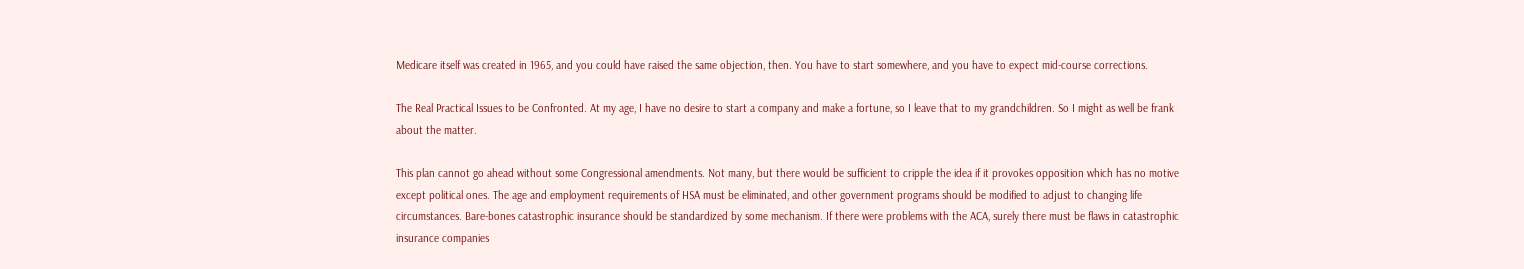Medicare itself was created in 1965, and you could have raised the same objection, then. You have to start somewhere, and you have to expect mid-course corrections.

The Real Practical Issues to be Confronted. At my age, I have no desire to start a company and make a fortune, so I leave that to my grandchildren. So I might as well be frank about the matter.

This plan cannot go ahead without some Congressional amendments. Not many, but there would be sufficient to cripple the idea if it provokes opposition which has no motive except political ones. The age and employment requirements of HSA must be eliminated, and other government programs should be modified to adjust to changing life circumstances. Bare-bones catastrophic insurance should be standardized by some mechanism. If there were problems with the ACA, surely there must be flaws in catastrophic insurance companies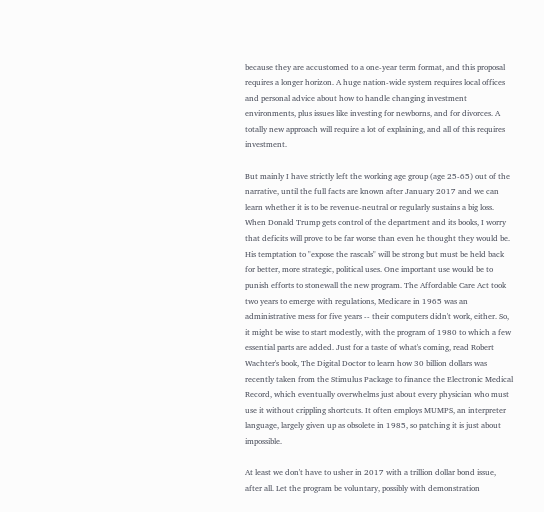because they are accustomed to a one-year term format, and this proposal requires a longer horizon. A huge nation-wide system requires local offices and personal advice about how to handle changing investment environments, plus issues like investing for newborns, and for divorces. A totally new approach will require a lot of explaining, and all of this requires investment.

But mainly I have strictly left the working age group (age 25-65) out of the narrative, until the full facts are known after January 2017 and we can learn whether it is to be revenue-neutral or regularly sustains a big loss. When Donald Trump gets control of the department and its books, I worry that deficits will prove to be far worse than even he thought they would be. His temptation to "expose the rascals" will be strong but must be held back for better, more strategic, political uses. One important use would be to punish efforts to stonewall the new program. The Affordable Care Act took two years to emerge with regulations, Medicare in 1965 was an administrative mess for five years -- their computers didn't work, either. So, it might be wise to start modestly, with the program of 1980 to which a few essential parts are added. Just for a taste of what's coming, read Robert Wachter's book, The Digital Doctor to learn how 30 billion dollars was recently taken from the Stimulus Package to finance the Electronic Medical Record, which eventually overwhelms just about every physician who must use it without crippling shortcuts. It often employs MUMPS, an interpreter language, largely given up as obsolete in 1985, so patching it is just about impossible.

At least we don't have to usher in 2017 with a trillion dollar bond issue, after all. Let the program be voluntary, possibly with demonstration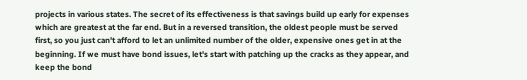projects in various states. The secret of its effectiveness is that savings build up early for expenses which are greatest at the far end. But in a reversed transition, the oldest people must be served first, so you just can't afford to let an unlimited number of the older, expensive ones get in at the beginning. If we must have bond issues, let's start with patching up the cracks as they appear, and keep the bond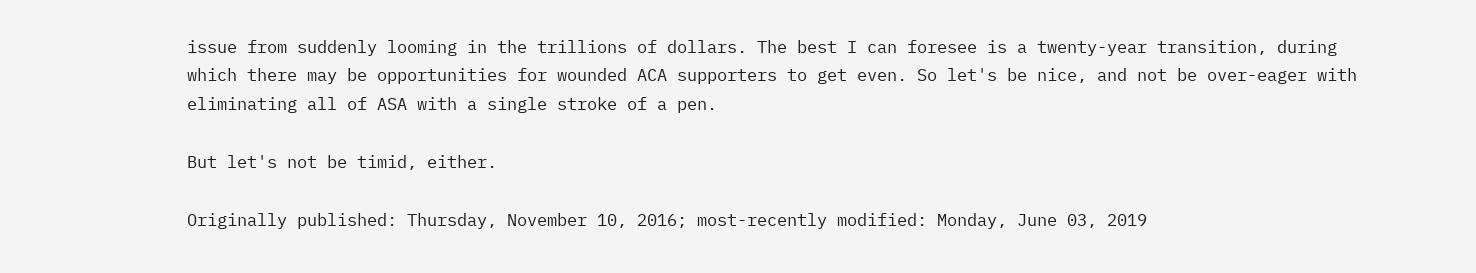issue from suddenly looming in the trillions of dollars. The best I can foresee is a twenty-year transition, during which there may be opportunities for wounded ACA supporters to get even. So let's be nice, and not be over-eager with eliminating all of ASA with a single stroke of a pen.

But let's not be timid, either.

Originally published: Thursday, November 10, 2016; most-recently modified: Monday, June 03, 2019